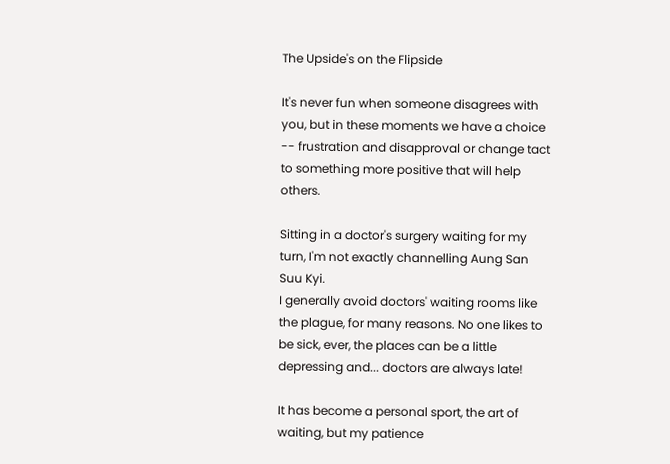The Upside's on the Flipside

It's never fun when someone disagrees with you, but in these moments we have a choice -- frustration and disapproval or change tact to something more positive that will help others.

Sitting in a doctor's surgery waiting for my turn, I'm not exactly channelling Aung San Suu Kyi.
I generally avoid doctors' waiting rooms like the plague, for many reasons. No one likes to be sick, ever, the places can be a little depressing and... doctors are always late!

It has become a personal sport, the art of waiting, but my patience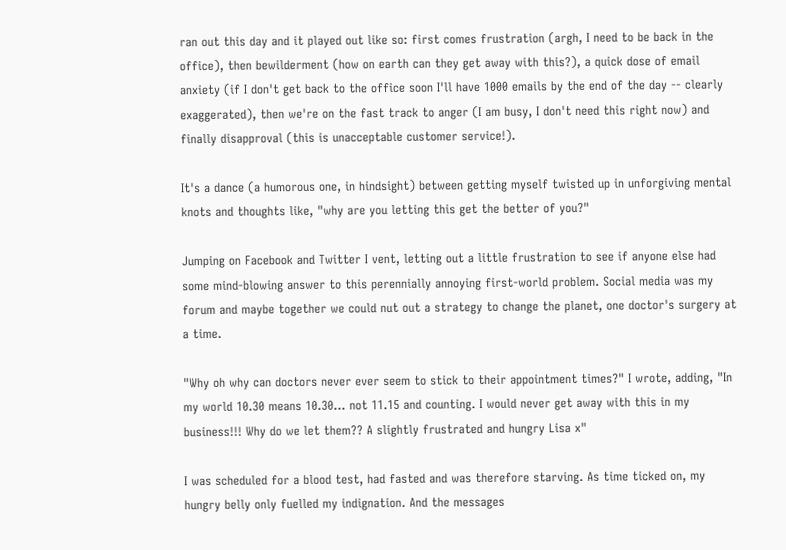ran out this day and it played out like so: first comes frustration (argh, I need to be back in the office), then bewilderment (how on earth can they get away with this?), a quick dose of email anxiety (if I don't get back to the office soon I'll have 1000 emails by the end of the day -- clearly exaggerated), then we're on the fast track to anger (I am busy, I don't need this right now) and finally disapproval (this is unacceptable customer service!).

It's a dance (a humorous one, in hindsight) between getting myself twisted up in unforgiving mental knots and thoughts like, "why are you letting this get the better of you?"

Jumping on Facebook and Twitter I vent, letting out a little frustration to see if anyone else had some mind-blowing answer to this perennially annoying first-world problem. Social media was my forum and maybe together we could nut out a strategy to change the planet, one doctor's surgery at a time.

"Why oh why can doctors never ever seem to stick to their appointment times?" I wrote, adding, "In my world 10.30 means 10.30... not 11.15 and counting. I would never get away with this in my business!!! Why do we let them?? A slightly frustrated and hungry Lisa x"

I was scheduled for a blood test, had fasted and was therefore starving. As time ticked on, my hungry belly only fuelled my indignation. And the messages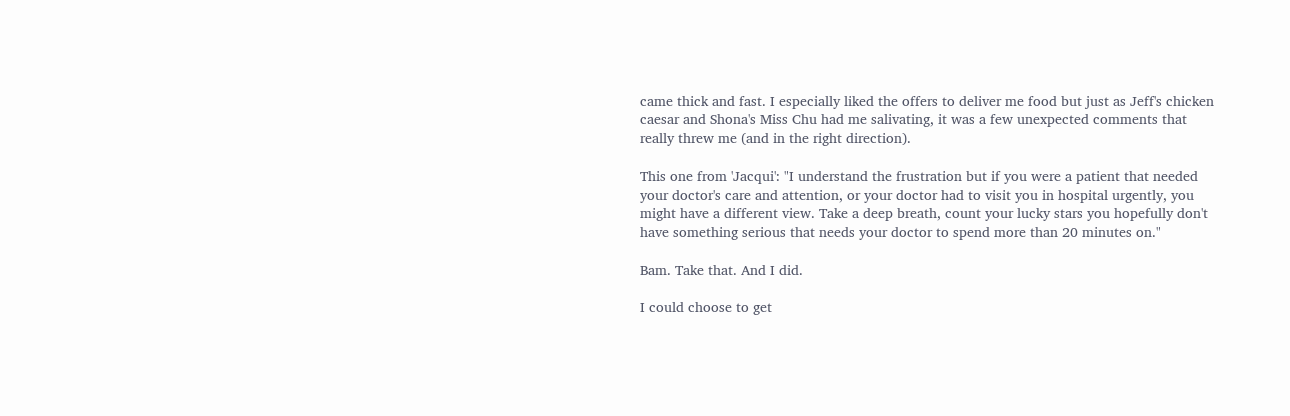came thick and fast. I especially liked the offers to deliver me food but just as Jeff's chicken caesar and Shona's Miss Chu had me salivating, it was a few unexpected comments that really threw me (and in the right direction).

This one from 'Jacqui': "I understand the frustration but if you were a patient that needed your doctor's care and attention, or your doctor had to visit you in hospital urgently, you might have a different view. Take a deep breath, count your lucky stars you hopefully don't have something serious that needs your doctor to spend more than 20 minutes on."

Bam. Take that. And I did.

I could choose to get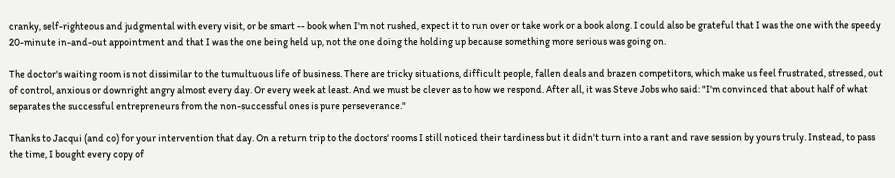cranky, self-righteous and judgmental with every visit, or be smart -- book when I'm not rushed, expect it to run over or take work or a book along. I could also be grateful that I was the one with the speedy 20-minute in-and-out appointment and that I was the one being held up, not the one doing the holding up because something more serious was going on.

The doctor's waiting room is not dissimilar to the tumultuous life of business. There are tricky situations, difficult people, fallen deals and brazen competitors, which make us feel frustrated, stressed, out of control, anxious or downright angry almost every day. Or every week at least. And we must be clever as to how we respond. After all, it was Steve Jobs who said: "I'm convinced that about half of what separates the successful entrepreneurs from the non-successful ones is pure perseverance."

Thanks to Jacqui (and co) for your intervention that day. On a return trip to the doctors' rooms I still noticed their tardiness but it didn't turn into a rant and rave session by yours truly. Instead, to pass the time, I bought every copy of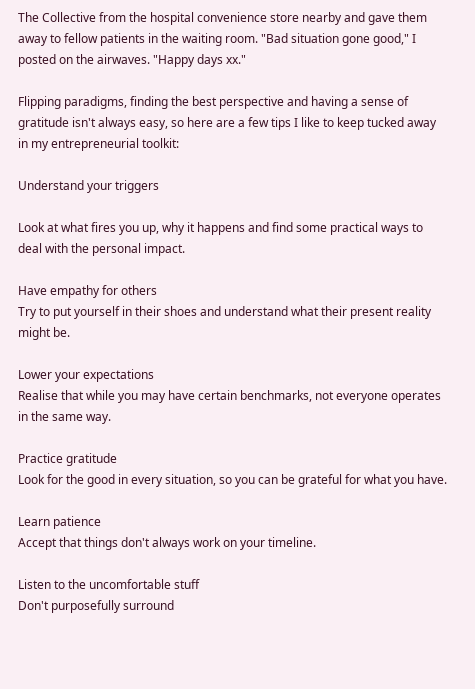The Collective from the hospital convenience store nearby and gave them away to fellow patients in the waiting room. "Bad situation gone good," I posted on the airwaves. "Happy days xx."

Flipping paradigms, finding the best perspective and having a sense of gratitude isn't always easy, so here are a few tips I like to keep tucked away in my entrepreneurial toolkit:

Understand your triggers

Look at what fires you up, why it happens and find some practical ways to deal with the personal impact.

Have empathy for others
Try to put yourself in their shoes and understand what their present reality might be.

Lower your expectations
Realise that while you may have certain benchmarks, not everyone operates in the same way.

Practice gratitude
Look for the good in every situation, so you can be grateful for what you have.

Learn patience
Accept that things don't always work on your timeline.

Listen to the uncomfortable stuff
Don't purposefully surround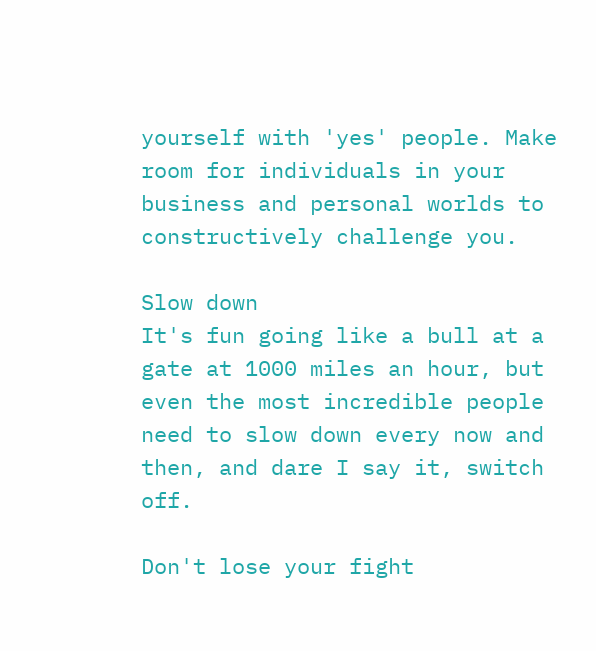yourself with 'yes' people. Make room for individuals in your business and personal worlds to constructively challenge you.

Slow down
It's fun going like a bull at a gate at 1000 miles an hour, but even the most incredible people need to slow down every now and then, and dare I say it, switch off.

Don't lose your fight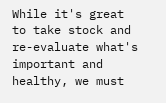While it's great to take stock and re-evaluate what's important and healthy, we must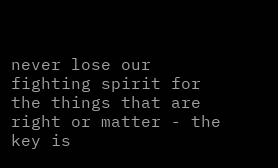never lose our fighting spirit for the things that are right or matter - the key is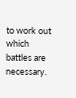to work out which battles are necessary.